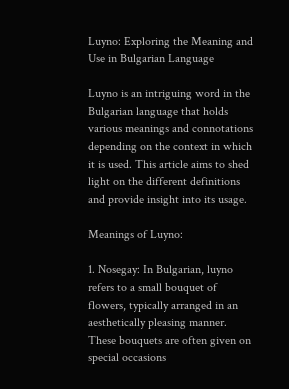Luyno: Exploring the Meaning and Use in Bulgarian Language

Luyno is an intriguing word in the Bulgarian language that holds various meanings and connotations depending on the context in which it is used. This article aims to shed light on the different definitions and provide insight into its usage.

Meanings of Luyno:

1. Nosegay: In Bulgarian, luyno refers to a small bouquet of flowers, typically arranged in an aesthetically pleasing manner. These bouquets are often given on special occasions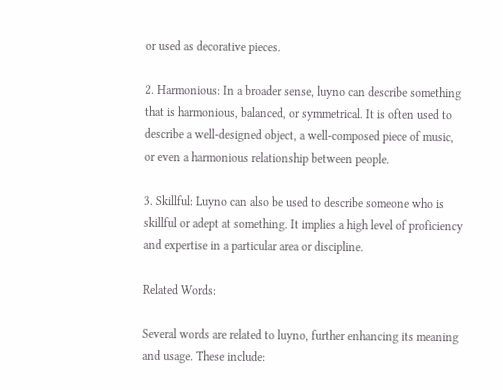or used as decorative pieces.

2. Harmonious: In a broader sense, luyno can describe something that is harmonious, balanced, or symmetrical. It is often used to describe a well-designed object, a well-composed piece of music, or even a harmonious relationship between people.

3. Skillful: Luyno can also be used to describe someone who is skillful or adept at something. It implies a high level of proficiency and expertise in a particular area or discipline.

Related Words:

Several words are related to luyno, further enhancing its meaning and usage. These include: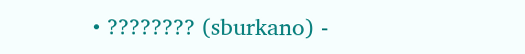• ???????? (sburkano) -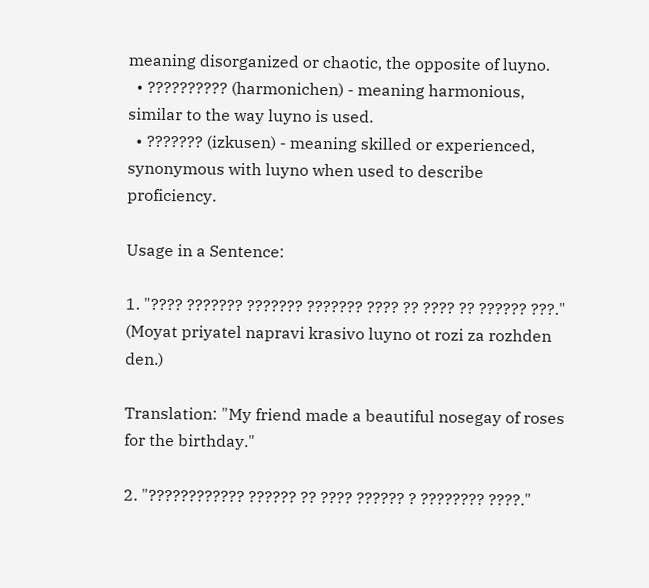meaning disorganized or chaotic, the opposite of luyno.
  • ?????????? (harmonichen) - meaning harmonious, similar to the way luyno is used.
  • ??????? (izkusen) - meaning skilled or experienced, synonymous with luyno when used to describe proficiency.

Usage in a Sentence:

1. "???? ??????? ??????? ??????? ???? ?? ???? ?? ?????? ???." (Moyat priyatel napravi krasivo luyno ot rozi za rozhden den.)

Translation: "My friend made a beautiful nosegay of roses for the birthday."

2. "???????????? ?????? ?? ???? ?????? ? ???????? ????."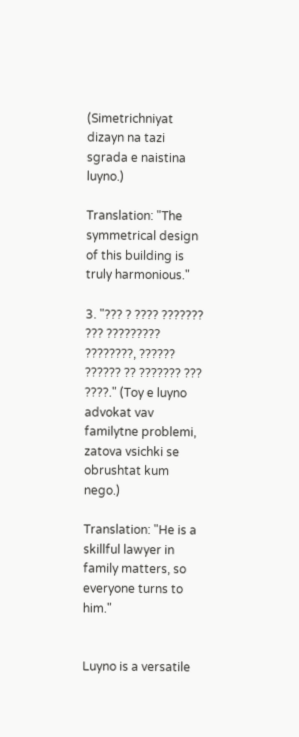(Simetrichniyat dizayn na tazi sgrada e naistina luyno.)

Translation: "The symmetrical design of this building is truly harmonious."

3. "??? ? ???? ??????? ??? ????????? ????????, ?????? ?????? ?? ??????? ??? ????." (Toy e luyno advokat vav familytne problemi, zatova vsichki se obrushtat kum nego.)

Translation: "He is a skillful lawyer in family matters, so everyone turns to him."


Luyno is a versatile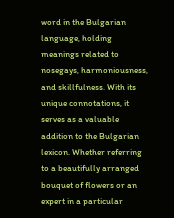word in the Bulgarian language, holding meanings related to nosegays, harmoniousness, and skillfulness. With its unique connotations, it serves as a valuable addition to the Bulgarian lexicon. Whether referring to a beautifully arranged bouquet of flowers or an expert in a particular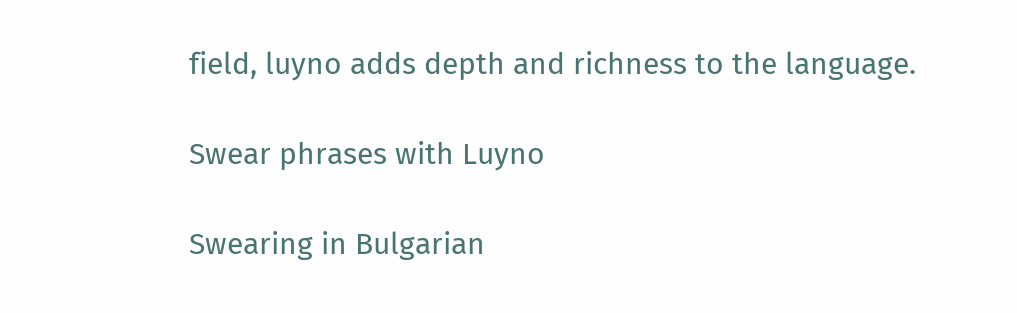field, luyno adds depth and richness to the language.

Swear phrases with Luyno

Swearing in Bulgarian